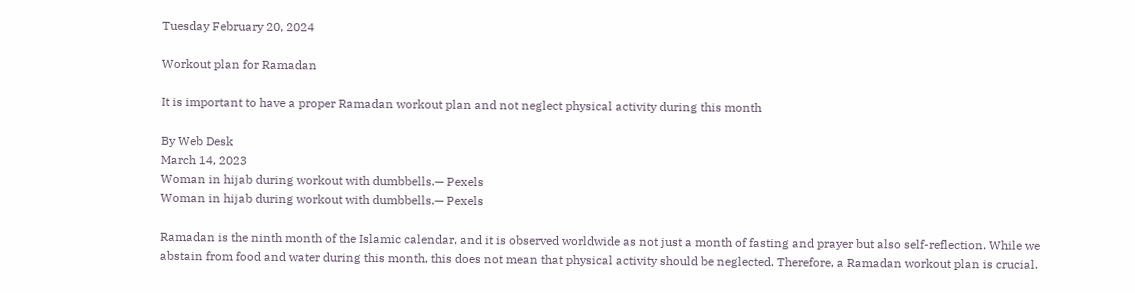Tuesday February 20, 2024

Workout plan for Ramadan

It is important to have a proper Ramadan workout plan and not neglect physical activity during this month

By Web Desk
March 14, 2023
Woman in hijab during workout with dumbbells.— Pexels
Woman in hijab during workout with dumbbells.— Pexels

Ramadan is the ninth month of the Islamic calendar, and it is observed worldwide as not just a month of fasting and prayer but also self-reflection. While we abstain from food and water during this month, this does not mean that physical activity should be neglected. Therefore, a Ramadan workout plan is crucial.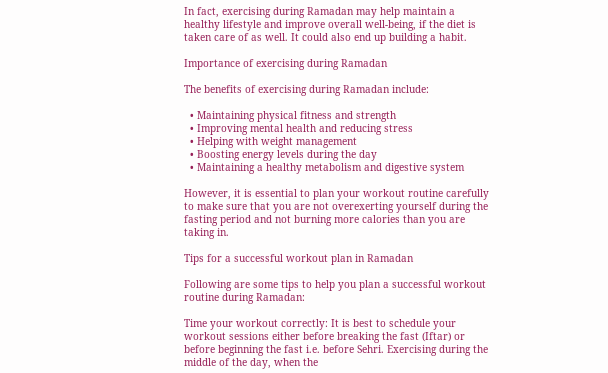In fact, exercising during Ramadan may help maintain a healthy lifestyle and improve overall well-being, if the diet is taken care of as well. It could also end up building a habit.

Importance of exercising during Ramadan

The benefits of exercising during Ramadan include:

  • Maintaining physical fitness and strength
  • Improving mental health and reducing stress
  • Helping with weight management
  • Boosting energy levels during the day
  • Maintaining a healthy metabolism and digestive system

However, it is essential to plan your workout routine carefully to make sure that you are not overexerting yourself during the fasting period and not burning more calories than you are taking in.

Tips for a successful workout plan in Ramadan

Following are some tips to help you plan a successful workout routine during Ramadan:

Time your workout correctly: It is best to schedule your workout sessions either before breaking the fast (Iftar) or before beginning the fast i.e. before Sehri. Exercising during the middle of the day, when the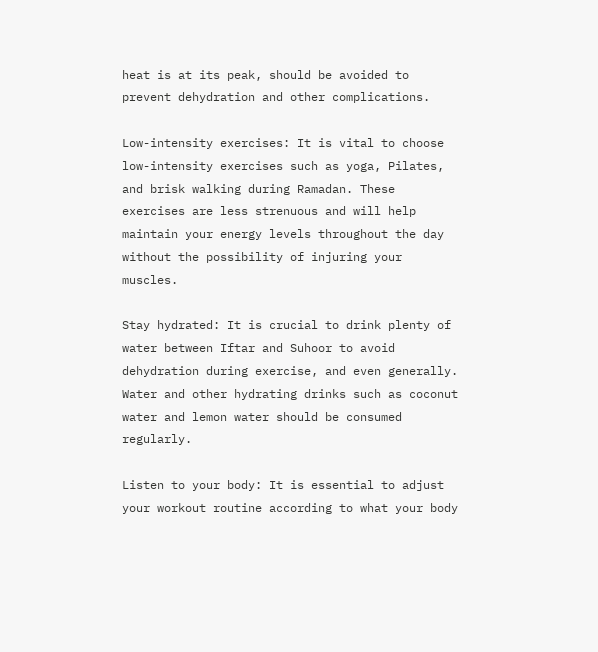heat is at its peak, should be avoided to prevent dehydration and other complications.

Low-intensity exercises: It is vital to choose low-intensity exercises such as yoga, Pilates, and brisk walking during Ramadan. These exercises are less strenuous and will help maintain your energy levels throughout the day without the possibility of injuring your muscles.

Stay hydrated: It is crucial to drink plenty of water between Iftar and Suhoor to avoid dehydration during exercise, and even generally. Water and other hydrating drinks such as coconut water and lemon water should be consumed regularly.

Listen to your body: It is essential to adjust your workout routine according to what your body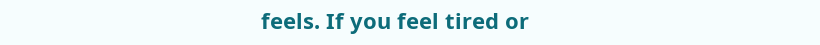feels. If you feel tired or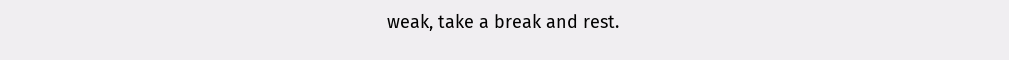weak, take a break and rest.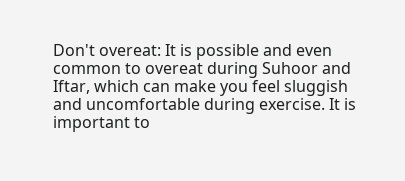Don't overeat: It is possible and even common to overeat during Suhoor and Iftar, which can make you feel sluggish and uncomfortable during exercise. It is important to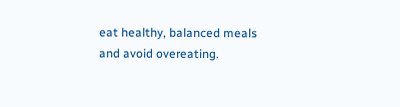eat healthy, balanced meals and avoid overeating.